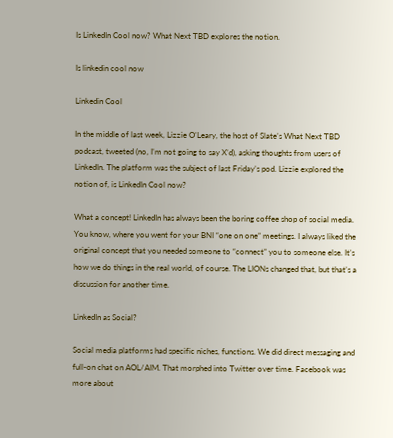Is LinkedIn Cool now? What Next TBD explores the notion.

Is linkedin cool now

Linkedin Cool

In the middle of last week, Lizzie O’Leary, the host of Slate’s What Next TBD podcast, tweeted (no, I’m not going to say X’d), asking thoughts from users of LinkedIn. The platform was the subject of last Friday’s pod. Lizzie explored the notion of, is LinkedIn Cool now?

What a concept! LinkedIn has always been the boring coffee shop of social media. You know, where you went for your BNI “one on one” meetings. I always liked the original concept that you needed someone to “connect” you to someone else. It’s how we do things in the real world, of course. The LIONs changed that, but that’s a discussion for another time.

LinkedIn as Social?

Social media platforms had specific niches, functions. We did direct messaging and full-on chat on AOL/AIM. That morphed into Twitter over time. Facebook was more about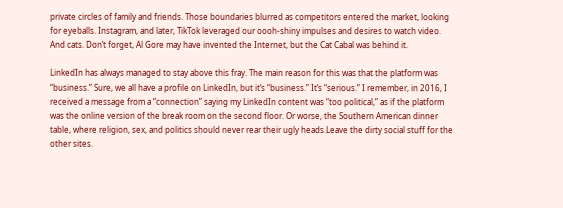private circles of family and friends. Those boundaries blurred as competitors entered the market, looking for eyeballs. Instagram, and later, TikTok leveraged our oooh-shiny impulses and desires to watch video. And cats. Don’t forget, Al Gore may have invented the Internet, but the Cat Cabal was behind it.

LinkedIn has always managed to stay above this fray. The main reason for this was that the platform was “business.” Sure, we all have a profile on LinkedIn, but it’s “business.” It’s “serious.” I remember, in 2016, I received a message from a “connection” saying my LinkedIn content was “too political,” as if the platform was the online version of the break room on the second floor. Or worse, the Southern American dinner table, where religion, sex, and politics should never rear their ugly heads.Leave the dirty social stuff for the other sites.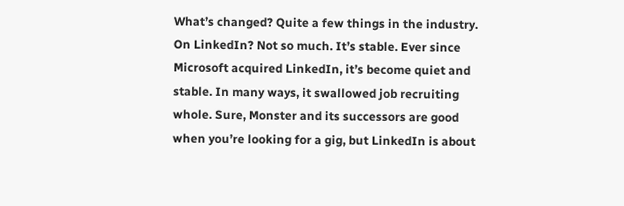What’s changed? Quite a few things in the industry. On LinkedIn? Not so much. It’s stable. Ever since Microsoft acquired LinkedIn, it’s become quiet and stable. In many ways, it swallowed job recruiting whole. Sure, Monster and its successors are good when you’re looking for a gig, but LinkedIn is about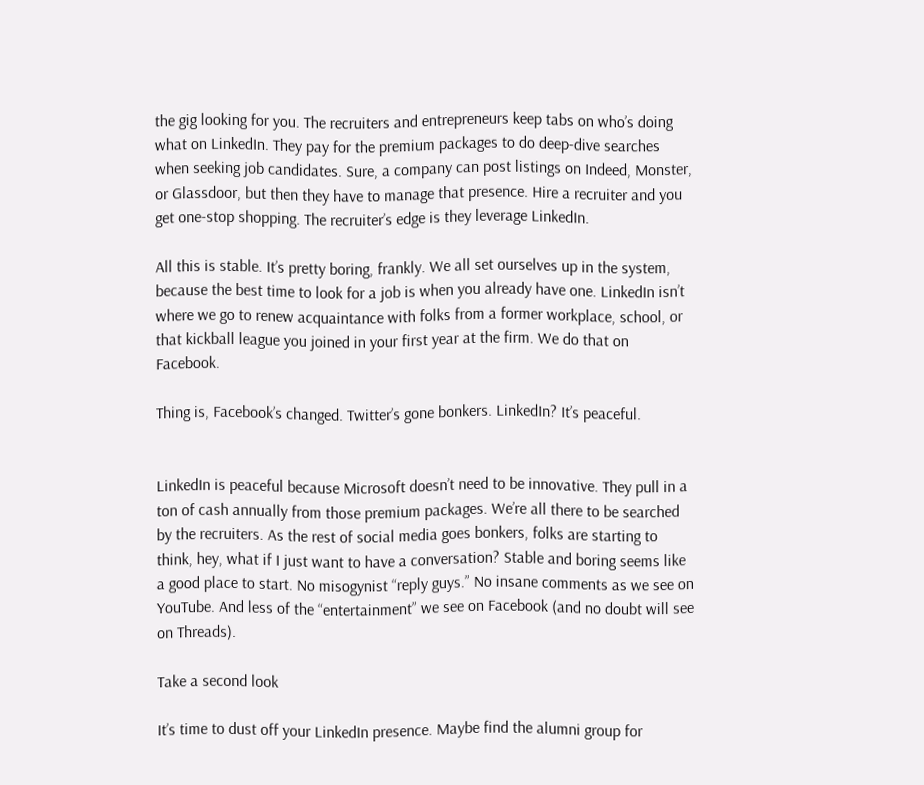the gig looking for you. The recruiters and entrepreneurs keep tabs on who’s doing what on LinkedIn. They pay for the premium packages to do deep-dive searches when seeking job candidates. Sure, a company can post listings on Indeed, Monster, or Glassdoor, but then they have to manage that presence. Hire a recruiter and you get one-stop shopping. The recruiter’s edge is they leverage LinkedIn.

All this is stable. It’s pretty boring, frankly. We all set ourselves up in the system, because the best time to look for a job is when you already have one. LinkedIn isn’t where we go to renew acquaintance with folks from a former workplace, school, or that kickball league you joined in your first year at the firm. We do that on Facebook.

Thing is, Facebook’s changed. Twitter’s gone bonkers. LinkedIn? It’s peaceful.


LinkedIn is peaceful because Microsoft doesn’t need to be innovative. They pull in a ton of cash annually from those premium packages. We’re all there to be searched by the recruiters. As the rest of social media goes bonkers, folks are starting to think, hey, what if I just want to have a conversation? Stable and boring seems like a good place to start. No misogynist “reply guys.” No insane comments as we see on YouTube. And less of the “entertainment” we see on Facebook (and no doubt will see on Threads).

Take a second look

It’s time to dust off your LinkedIn presence. Maybe find the alumni group for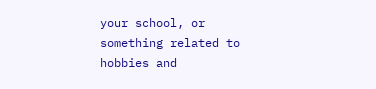your school, or something related to hobbies and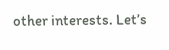other interests. Let’s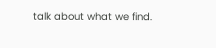talk about what we find.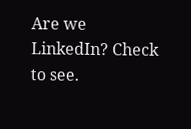Are we LinkedIn? Check to see.